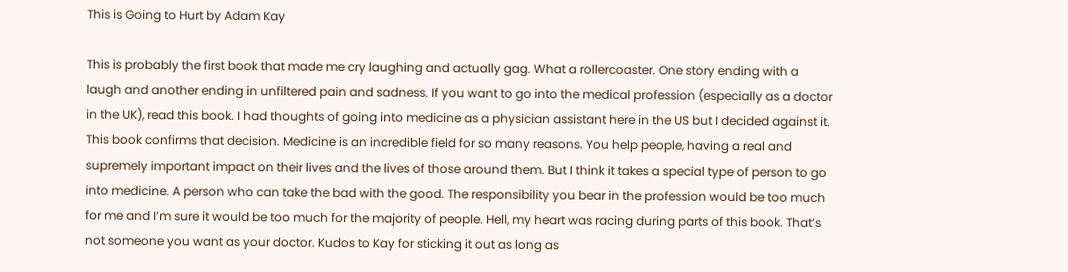This is Going to Hurt by Adam Kay

This is probably the first book that made me cry laughing and actually gag. What a rollercoaster. One story ending with a laugh and another ending in unfiltered pain and sadness. If you want to go into the medical profession (especially as a doctor in the UK), read this book. I had thoughts of going into medicine as a physician assistant here in the US but I decided against it. This book confirms that decision. Medicine is an incredible field for so many reasons. You help people, having a real and supremely important impact on their lives and the lives of those around them. But I think it takes a special type of person to go into medicine. A person who can take the bad with the good. The responsibility you bear in the profession would be too much for me and I’m sure it would be too much for the majority of people. Hell, my heart was racing during parts of this book. That’s not someone you want as your doctor. Kudos to Kay for sticking it out as long as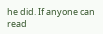he did. If anyone can read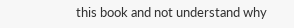this book and not understand why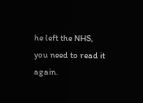he left the NHS, you need to read it again.